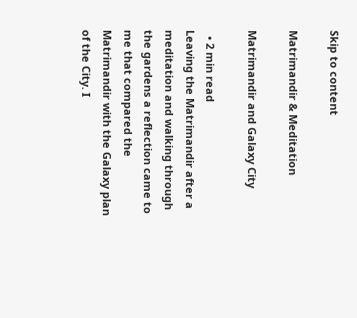Skip to content

Matrimandir & Meditation

Matrimandir and Galaxy City

  • 2 min read
Leaving the Matrimandir after a meditation and walking through the gardens a reflection came to me that compared the Matrimandir with the Galaxy plan of the City. I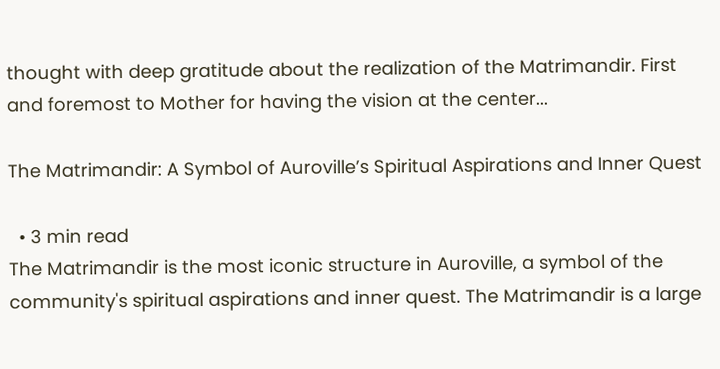thought with deep gratitude about the realization of the Matrimandir. First and foremost to Mother for having the vision at the center...

The Matrimandir: A Symbol of Auroville’s Spiritual Aspirations and Inner Quest

  • 3 min read
The Matrimandir is the most iconic structure in Auroville, a symbol of the community's spiritual aspirations and inner quest. The Matrimandir is a large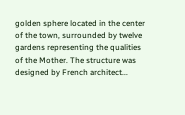golden sphere located in the center of the town, surrounded by twelve gardens representing the qualities of the Mother. The structure was designed by French architect...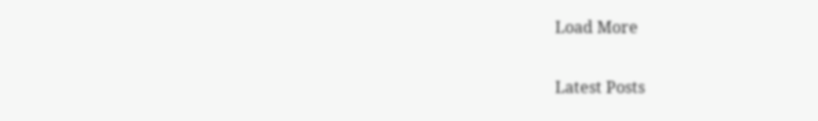Load More

Latest Posts